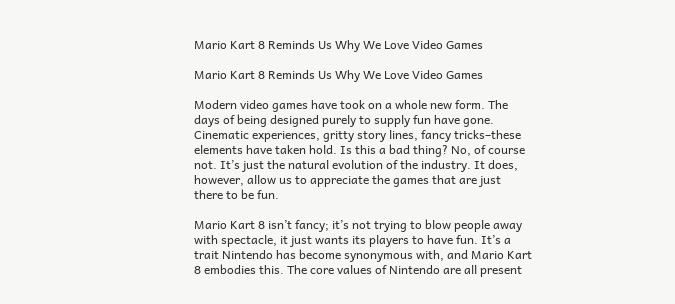Mario Kart 8 Reminds Us Why We Love Video Games

Mario Kart 8 Reminds Us Why We Love Video Games

Modern video games have took on a whole new form. The days of being designed purely to supply fun have gone. Cinematic experiences, gritty story lines, fancy tricks–these elements have taken hold. Is this a bad thing? No, of course not. It’s just the natural evolution of the industry. It does, however, allow us to appreciate the games that are just there to be fun.

Mario Kart 8 isn’t fancy; it’s not trying to blow people away with spectacle, it just wants its players to have fun. It’s a trait Nintendo has become synonymous with, and Mario Kart 8 embodies this. The core values of Nintendo are all present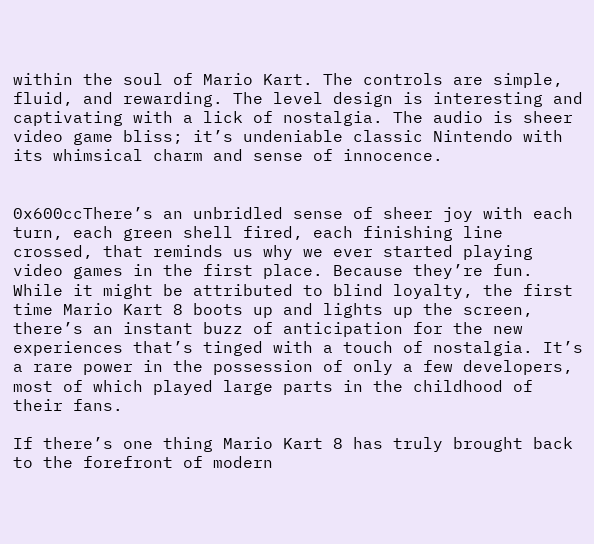within the soul of Mario Kart. The controls are simple, fluid, and rewarding. The level design is interesting and captivating with a lick of nostalgia. The audio is sheer video game bliss; it’s undeniable classic Nintendo with its whimsical charm and sense of innocence.


0x600ccThere’s an unbridled sense of sheer joy with each turn, each green shell fired, each finishing line crossed, that reminds us why we ever started playing video games in the first place. Because they’re fun. While it might be attributed to blind loyalty, the first time Mario Kart 8 boots up and lights up the screen, there’s an instant buzz of anticipation for the new experiences that’s tinged with a touch of nostalgia. It’s a rare power in the possession of only a few developers, most of which played large parts in the childhood of their fans.

If there’s one thing Mario Kart 8 has truly brought back to the forefront of modern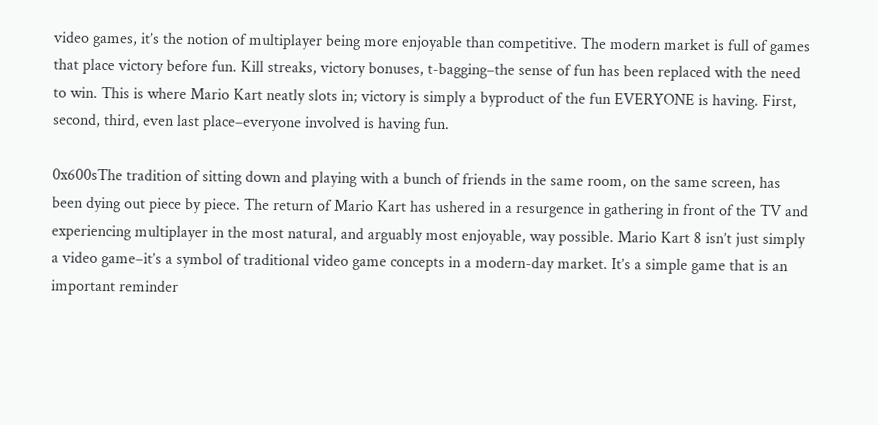video games, it’s the notion of multiplayer being more enjoyable than competitive. The modern market is full of games that place victory before fun. Kill streaks, victory bonuses, t-bagging–the sense of fun has been replaced with the need to win. This is where Mario Kart neatly slots in; victory is simply a byproduct of the fun EVERYONE is having. First, second, third, even last place–everyone involved is having fun.

0x600sThe tradition of sitting down and playing with a bunch of friends in the same room, on the same screen, has been dying out piece by piece. The return of Mario Kart has ushered in a resurgence in gathering in front of the TV and experiencing multiplayer in the most natural, and arguably most enjoyable, way possible. Mario Kart 8 isn’t just simply a video game–it’s a symbol of traditional video game concepts in a modern-day market. It’s a simple game that is an important reminder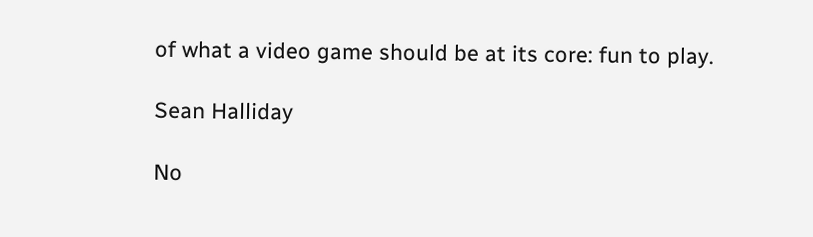of what a video game should be at its core: fun to play.

Sean Halliday

No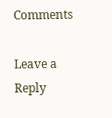Comments

Leave a Reply